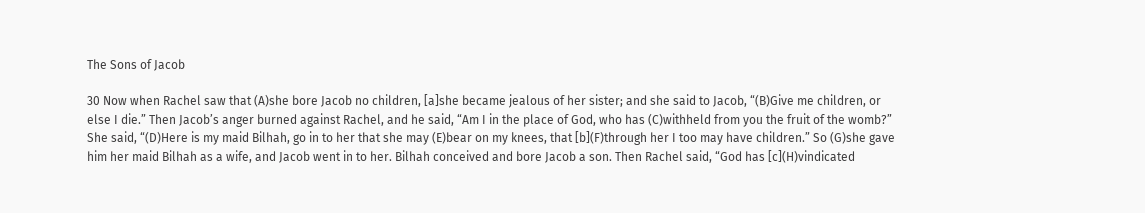The Sons of Jacob

30 Now when Rachel saw that (A)she bore Jacob no children, [a]she became jealous of her sister; and she said to Jacob, “(B)Give me children, or else I die.” Then Jacob’s anger burned against Rachel, and he said, “Am I in the place of God, who has (C)withheld from you the fruit of the womb?” She said, “(D)Here is my maid Bilhah, go in to her that she may (E)bear on my knees, that [b](F)through her I too may have children.” So (G)she gave him her maid Bilhah as a wife, and Jacob went in to her. Bilhah conceived and bore Jacob a son. Then Rachel said, “God has [c](H)vindicated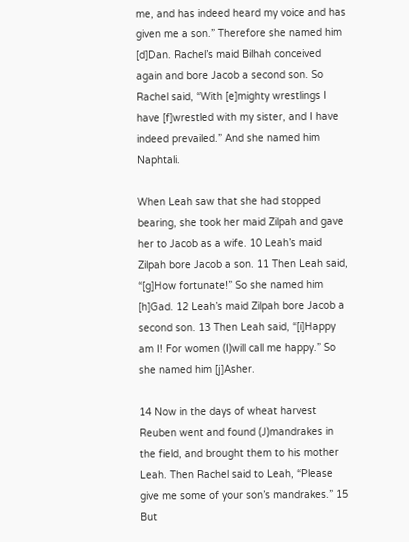me, and has indeed heard my voice and has given me a son.” Therefore she named him [d]Dan. Rachel’s maid Bilhah conceived again and bore Jacob a second son. So Rachel said, “With [e]mighty wrestlings I have [f]wrestled with my sister, and I have indeed prevailed.” And she named him Naphtali.

When Leah saw that she had stopped bearing, she took her maid Zilpah and gave her to Jacob as a wife. 10 Leah’s maid Zilpah bore Jacob a son. 11 Then Leah said, “[g]How fortunate!” So she named him [h]Gad. 12 Leah’s maid Zilpah bore Jacob a second son. 13 Then Leah said, “[i]Happy am I! For women (I)will call me happy.” So she named him [j]Asher.

14 Now in the days of wheat harvest Reuben went and found (J)mandrakes in the field, and brought them to his mother Leah. Then Rachel said to Leah, “Please give me some of your son’s mandrakes.” 15 But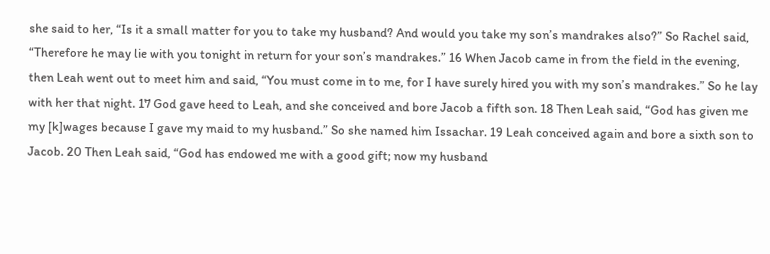she said to her, “Is it a small matter for you to take my husband? And would you take my son’s mandrakes also?” So Rachel said, “Therefore he may lie with you tonight in return for your son’s mandrakes.” 16 When Jacob came in from the field in the evening, then Leah went out to meet him and said, “You must come in to me, for I have surely hired you with my son’s mandrakes.” So he lay with her that night. 17 God gave heed to Leah, and she conceived and bore Jacob a fifth son. 18 Then Leah said, “God has given me my [k]wages because I gave my maid to my husband.” So she named him Issachar. 19 Leah conceived again and bore a sixth son to Jacob. 20 Then Leah said, “God has endowed me with a good gift; now my husband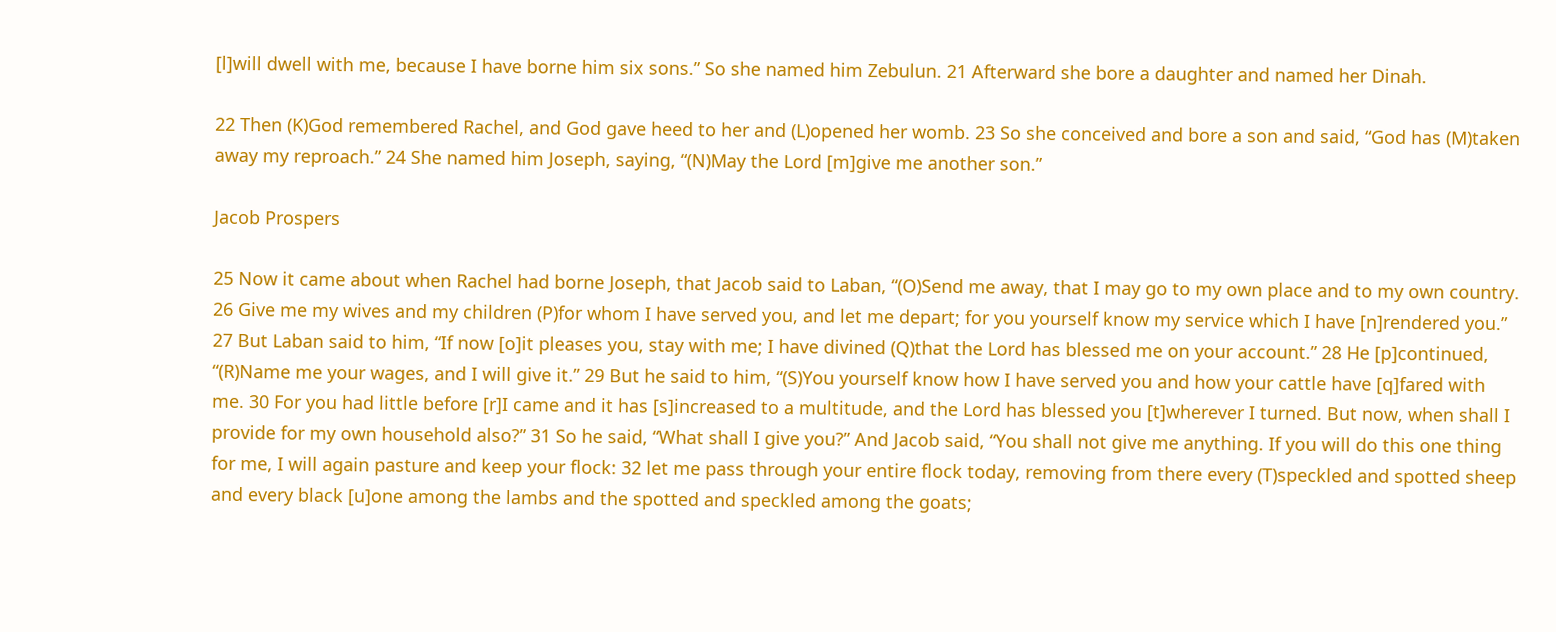[l]will dwell with me, because I have borne him six sons.” So she named him Zebulun. 21 Afterward she bore a daughter and named her Dinah.

22 Then (K)God remembered Rachel, and God gave heed to her and (L)opened her womb. 23 So she conceived and bore a son and said, “God has (M)taken away my reproach.” 24 She named him Joseph, saying, “(N)May the Lord [m]give me another son.”

Jacob Prospers

25 Now it came about when Rachel had borne Joseph, that Jacob said to Laban, “(O)Send me away, that I may go to my own place and to my own country. 26 Give me my wives and my children (P)for whom I have served you, and let me depart; for you yourself know my service which I have [n]rendered you.” 27 But Laban said to him, “If now [o]it pleases you, stay with me; I have divined (Q)that the Lord has blessed me on your account.” 28 He [p]continued, “(R)Name me your wages, and I will give it.” 29 But he said to him, “(S)You yourself know how I have served you and how your cattle have [q]fared with me. 30 For you had little before [r]I came and it has [s]increased to a multitude, and the Lord has blessed you [t]wherever I turned. But now, when shall I provide for my own household also?” 31 So he said, “What shall I give you?” And Jacob said, “You shall not give me anything. If you will do this one thing for me, I will again pasture and keep your flock: 32 let me pass through your entire flock today, removing from there every (T)speckled and spotted sheep and every black [u]one among the lambs and the spotted and speckled among the goats;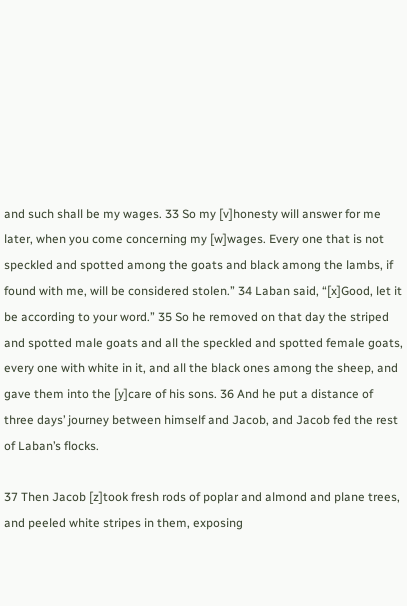and such shall be my wages. 33 So my [v]honesty will answer for me later, when you come concerning my [w]wages. Every one that is not speckled and spotted among the goats and black among the lambs, if found with me, will be considered stolen.” 34 Laban said, “[x]Good, let it be according to your word.” 35 So he removed on that day the striped and spotted male goats and all the speckled and spotted female goats, every one with white in it, and all the black ones among the sheep, and gave them into the [y]care of his sons. 36 And he put a distance of three days’ journey between himself and Jacob, and Jacob fed the rest of Laban’s flocks.

37 Then Jacob [z]took fresh rods of poplar and almond and plane trees, and peeled white stripes in them, exposing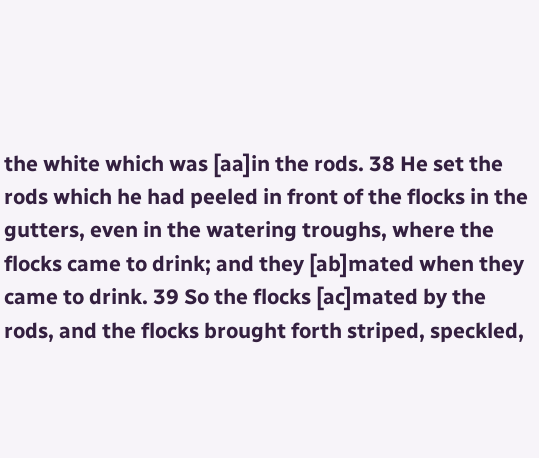the white which was [aa]in the rods. 38 He set the rods which he had peeled in front of the flocks in the gutters, even in the watering troughs, where the flocks came to drink; and they [ab]mated when they came to drink. 39 So the flocks [ac]mated by the rods, and the flocks brought forth striped, speckled,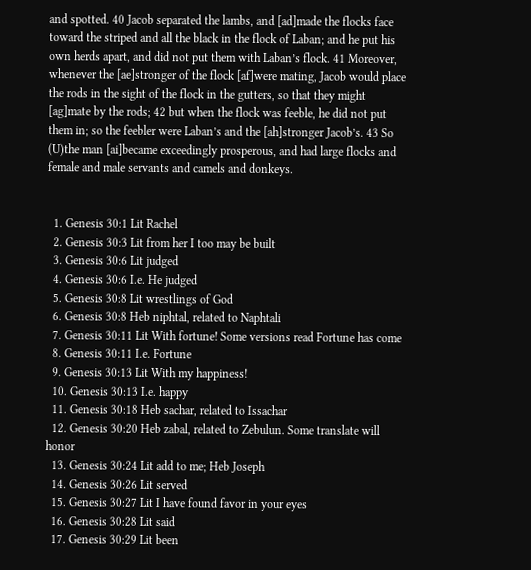and spotted. 40 Jacob separated the lambs, and [ad]made the flocks face toward the striped and all the black in the flock of Laban; and he put his own herds apart, and did not put them with Laban’s flock. 41 Moreover, whenever the [ae]stronger of the flock [af]were mating, Jacob would place the rods in the sight of the flock in the gutters, so that they might [ag]mate by the rods; 42 but when the flock was feeble, he did not put them in; so the feebler were Laban’s and the [ah]stronger Jacob’s. 43 So (U)the man [ai]became exceedingly prosperous, and had large flocks and female and male servants and camels and donkeys.


  1. Genesis 30:1 Lit Rachel
  2. Genesis 30:3 Lit from her I too may be built
  3. Genesis 30:6 Lit judged
  4. Genesis 30:6 I.e. He judged
  5. Genesis 30:8 Lit wrestlings of God
  6. Genesis 30:8 Heb niphtal, related to Naphtali
  7. Genesis 30:11 Lit With fortune! Some versions read Fortune has come
  8. Genesis 30:11 I.e. Fortune
  9. Genesis 30:13 Lit With my happiness!
  10. Genesis 30:13 I.e. happy
  11. Genesis 30:18 Heb sachar, related to Issachar
  12. Genesis 30:20 Heb zabal, related to Zebulun. Some translate will honor
  13. Genesis 30:24 Lit add to me; Heb Joseph
  14. Genesis 30:26 Lit served
  15. Genesis 30:27 Lit I have found favor in your eyes
  16. Genesis 30:28 Lit said
  17. Genesis 30:29 Lit been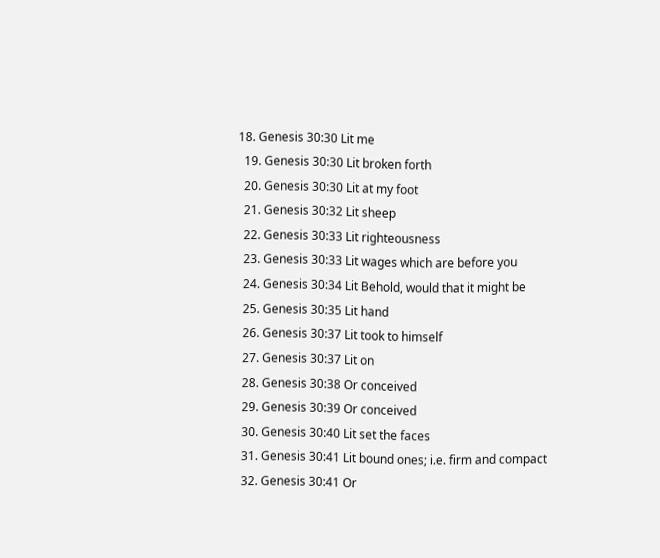18. Genesis 30:30 Lit me
  19. Genesis 30:30 Lit broken forth
  20. Genesis 30:30 Lit at my foot
  21. Genesis 30:32 Lit sheep
  22. Genesis 30:33 Lit righteousness
  23. Genesis 30:33 Lit wages which are before you
  24. Genesis 30:34 Lit Behold, would that it might be
  25. Genesis 30:35 Lit hand
  26. Genesis 30:37 Lit took to himself
  27. Genesis 30:37 Lit on
  28. Genesis 30:38 Or conceived
  29. Genesis 30:39 Or conceived
  30. Genesis 30:40 Lit set the faces
  31. Genesis 30:41 Lit bound ones; i.e. firm and compact
  32. Genesis 30:41 Or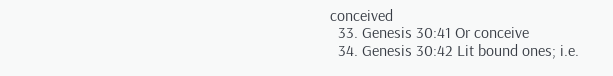conceived
  33. Genesis 30:41 Or conceive
  34. Genesis 30:42 Lit bound ones; i.e.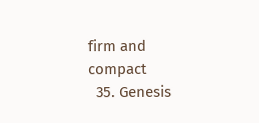firm and compact
  35. Genesis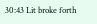30:43 Lit broke forth